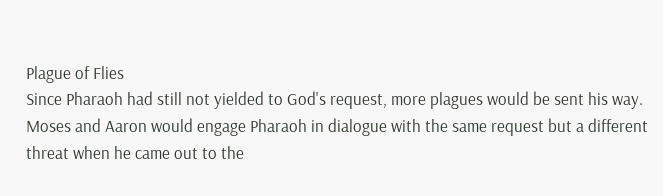Plague of Flies
Since Pharaoh had still not yielded to God's request, more plagues would be sent his way. Moses and Aaron would engage Pharaoh in dialogue with the same request but a different threat when he came out to the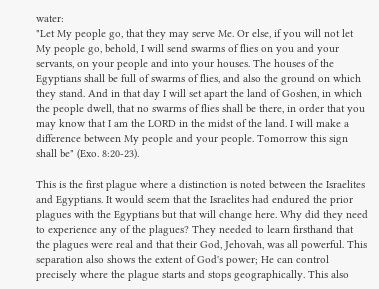water:
"Let My people go, that they may serve Me. Or else, if you will not let My people go, behold, I will send swarms of flies on you and your servants, on your people and into your houses. The houses of the Egyptians shall be full of swarms of flies, and also the ground on which they stand. And in that day I will set apart the land of Goshen, in which the people dwell, that no swarms of flies shall be there, in order that you may know that I am the LORD in the midst of the land. I will make a difference between My people and your people. Tomorrow this sign shall be" (Exo. 8:20-23).

This is the first plague where a distinction is noted between the Israelites and Egyptians. It would seem that the Israelites had endured the prior plagues with the Egyptians but that will change here. Why did they need to experience any of the plagues? They needed to learn firsthand that the plagues were real and that their God, Jehovah, was all powerful. This separation also shows the extent of God's power; He can control precisely where the plague starts and stops geographically. This also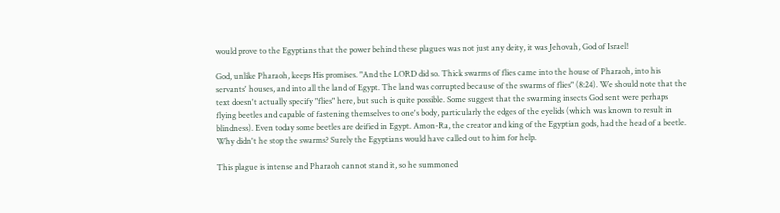would prove to the Egyptians that the power behind these plagues was not just any deity, it was Jehovah, God of Israel!

God, unlike Pharaoh, keeps His promises. "And the LORD did so. Thick swarms of flies came into the house of Pharaoh, into his servants' houses, and into all the land of Egypt. The land was corrupted because of the swarms of flies" (8:24). We should note that the text doesn't actually specify "flies" here, but such is quite possible. Some suggest that the swarming insects God sent were perhaps flying beetles and capable of fastening themselves to one's body, particularly the edges of the eyelids (which was known to result in blindness). Even today some beetles are deified in Egypt. Amon-Ra, the creator and king of the Egyptian gods, had the head of a beetle. Why didn't he stop the swarms? Surely the Egyptians would have called out to him for help.

This plague is intense and Pharaoh cannot stand it, so he summoned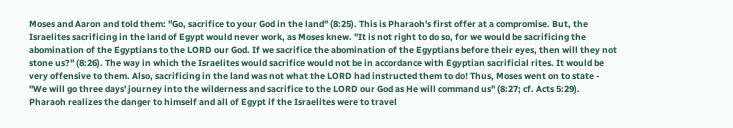Moses and Aaron and told them: "Go, sacrifice to your God in the land" (8:25). This is Pharaoh's first offer at a compromise. But, the Israelites sacrificing in the land of Egypt would never work, as Moses knew. "It is not right to do so, for we would be sacrificing the abomination of the Egyptians to the LORD our God. If we sacrifice the abomination of the Egyptians before their eyes, then will they not stone us?" (8:26). The way in which the Israelites would sacrifice would not be in accordance with Egyptian sacrificial rites. It would be very offensive to them. Also, sacrificing in the land was not what the LORD had instructed them to do! Thus, Moses went on to state - "We will go three days' journey into the wilderness and sacrifice to the LORD our God as He will command us" (8:27; cf. Acts 5:29). Pharaoh realizes the danger to himself and all of Egypt if the Israelites were to travel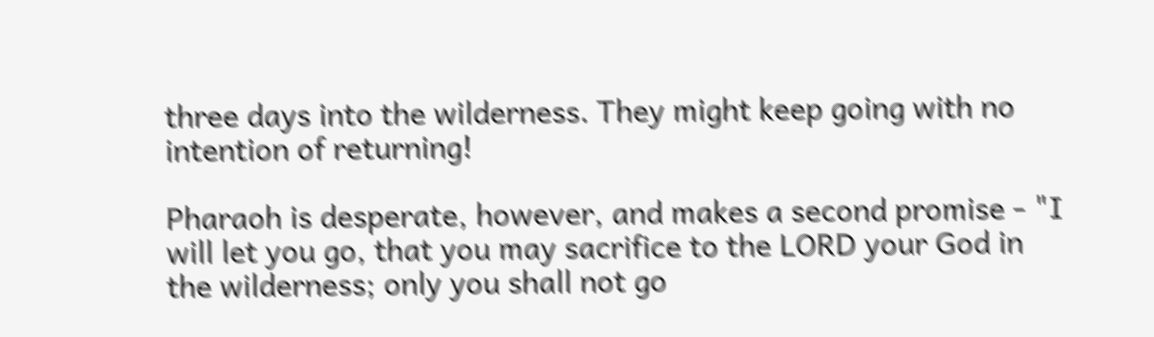three days into the wilderness. They might keep going with no intention of returning!

Pharaoh is desperate, however, and makes a second promise - "I will let you go, that you may sacrifice to the LORD your God in the wilderness; only you shall not go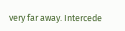very far away. Intercede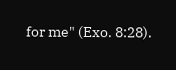for me" (Exo. 8:28).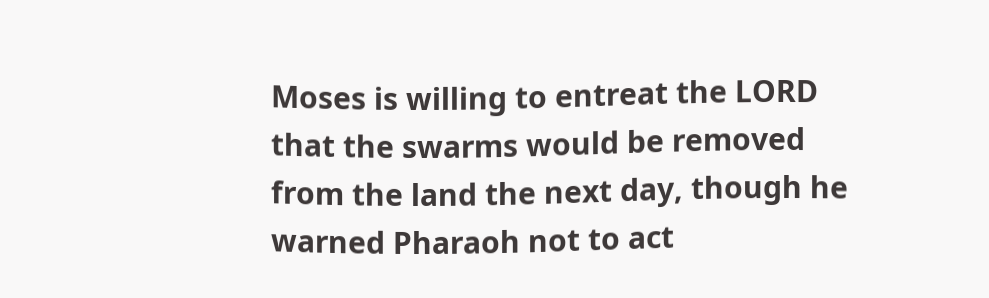Moses is willing to entreat the LORD that the swarms would be removed from the land the next day, though he warned Pharaoh not to act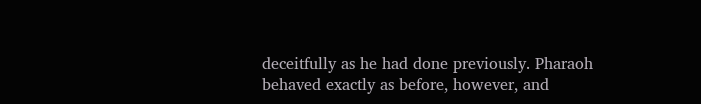deceitfully as he had done previously. Pharaoh behaved exactly as before, however, and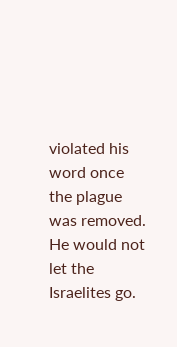violated his word once the plague was removed. He would not let the Israelites go.